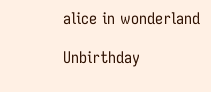alice in wonderland

Unbirthday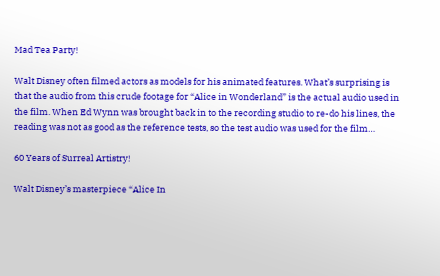Mad Tea Party!

Walt Disney often filmed actors as models for his animated features. What’s surprising is that the audio from this crude footage for “Alice in Wonderland” is the actual audio used in the film. When Ed Wynn was brought back in to the recording studio to re-do his lines, the reading was not as good as the reference tests, so the test audio was used for the film…

60 Years of Surreal Artistry!

Walt Disney’s masterpiece “Alice In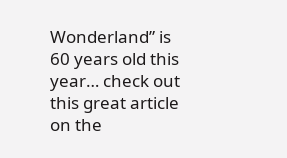Wonderland” is 60 years old this year… check out this great article on the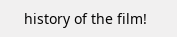history of the film!